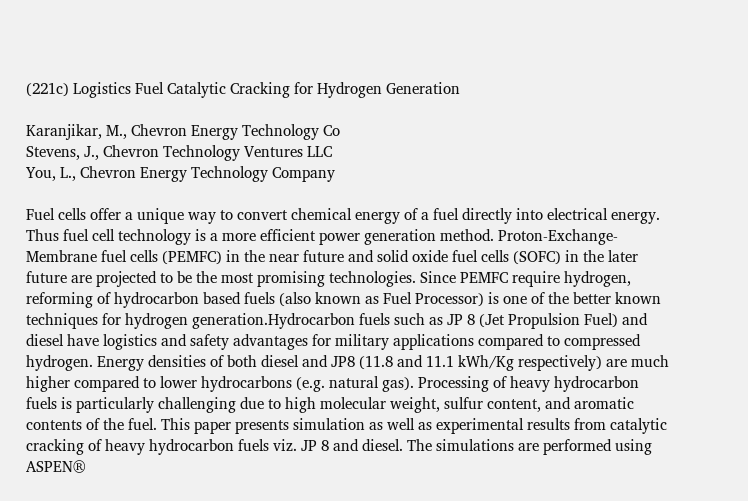(221c) Logistics Fuel Catalytic Cracking for Hydrogen Generation

Karanjikar, M., Chevron Energy Technology Co
Stevens, J., Chevron Technology Ventures LLC
You, L., Chevron Energy Technology Company

Fuel cells offer a unique way to convert chemical energy of a fuel directly into electrical energy. Thus fuel cell technology is a more efficient power generation method. Proton-Exchange-Membrane fuel cells (PEMFC) in the near future and solid oxide fuel cells (SOFC) in the later future are projected to be the most promising technologies. Since PEMFC require hydrogen, reforming of hydrocarbon based fuels (also known as Fuel Processor) is one of the better known techniques for hydrogen generation.Hydrocarbon fuels such as JP 8 (Jet Propulsion Fuel) and diesel have logistics and safety advantages for military applications compared to compressed hydrogen. Energy densities of both diesel and JP8 (11.8 and 11.1 kWh/Kg respectively) are much higher compared to lower hydrocarbons (e.g. natural gas). Processing of heavy hydrocarbon fuels is particularly challenging due to high molecular weight, sulfur content, and aromatic contents of the fuel. This paper presents simulation as well as experimental results from catalytic cracking of heavy hydrocarbon fuels viz. JP 8 and diesel. The simulations are performed using ASPEN®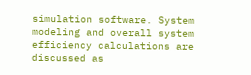simulation software. System modeling and overall system efficiency calculations are discussed as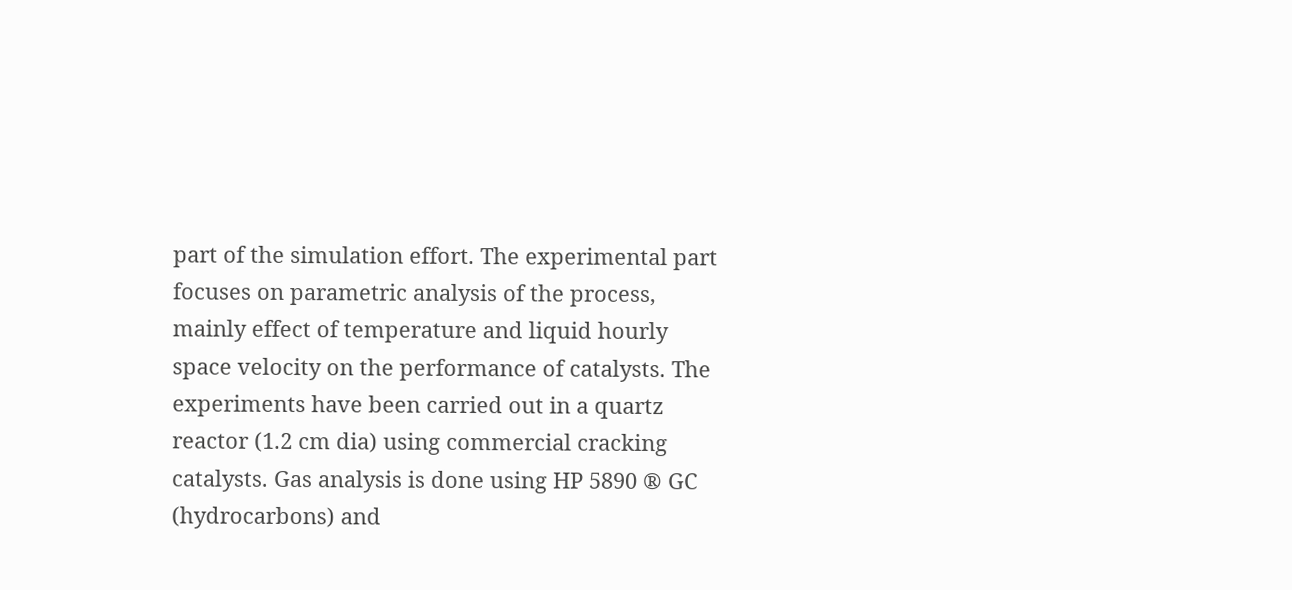part of the simulation effort. The experimental part focuses on parametric analysis of the process, mainly effect of temperature and liquid hourly space velocity on the performance of catalysts. The experiments have been carried out in a quartz reactor (1.2 cm dia) using commercial cracking catalysts. Gas analysis is done using HP 5890 ® GC (hydrocarbons) and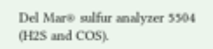Del Mar® sulfur analyzer 5504 (H2S and COS).